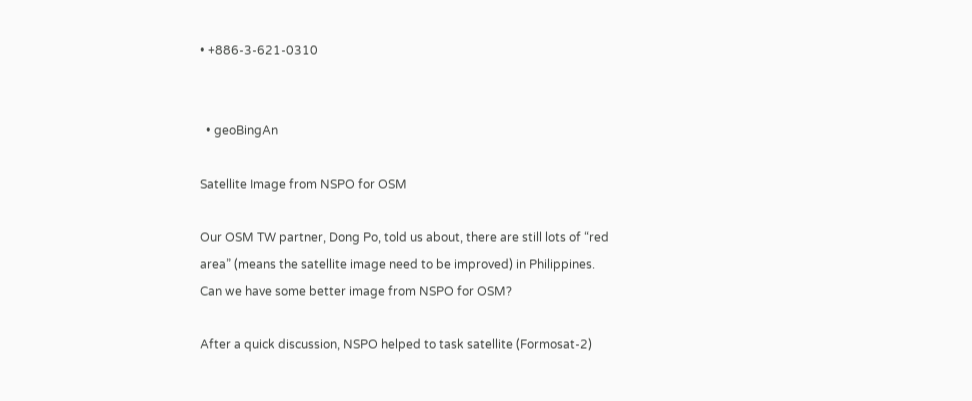• +886-3-621-0310


  • geoBingAn

Satellite Image from NSPO for OSM

Our OSM TW partner, Dong Po, told us about, there are still lots of “red area” (means the satellite image need to be improved) in Philippines. Can we have some better image from NSPO for OSM?

After a quick discussion, NSPO helped to task satellite (Formosat-2)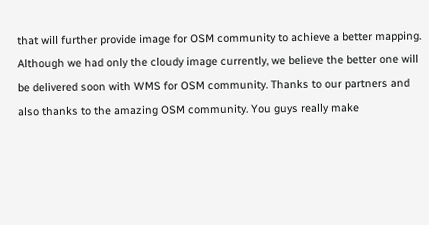that will further provide image for OSM community to achieve a better mapping. Although we had only the cloudy image currently, we believe the better one will be delivered soon with WMS for OSM community. Thanks to our partners and also thanks to the amazing OSM community. You guys really make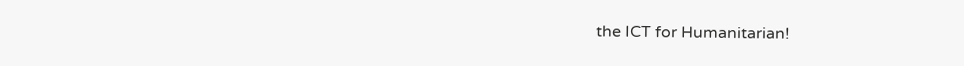the ICT for Humanitarian!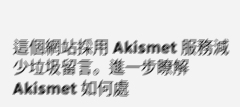這個網站採用 Akismet 服務減少垃圾留言。進一步瞭解 Akismet 如何處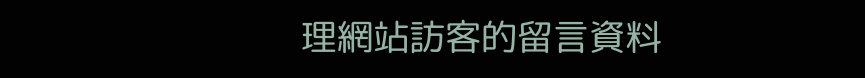理網站訪客的留言資料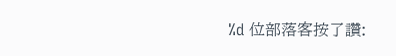%d 位部落客按了讚: